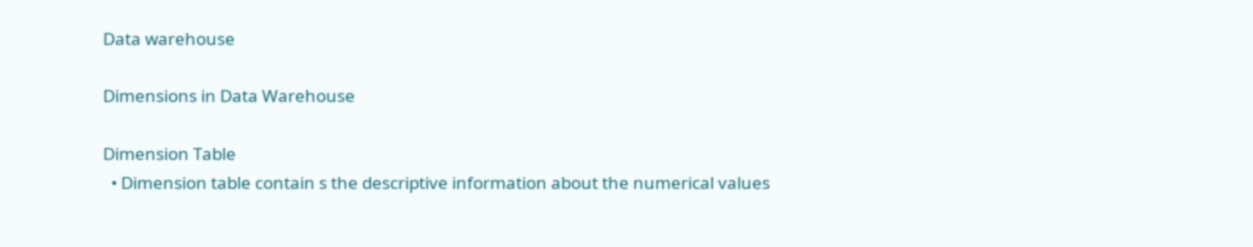Data warehouse

Dimensions in Data Warehouse

Dimension Table
  • Dimension table contain s the descriptive information about the numerical values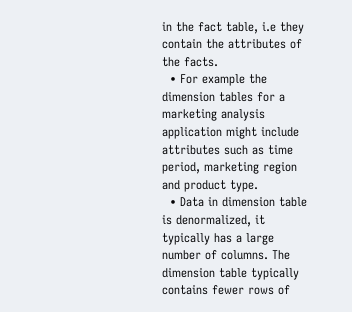in the fact table, i.e they contain the attributes of the facts.
  • For example the dimension tables for a marketing analysis application might include attributes such as time period, marketing region and product type.
  • Data in dimension table is denormalized, it typically has a large number of columns. The dimension table typically contains fewer rows of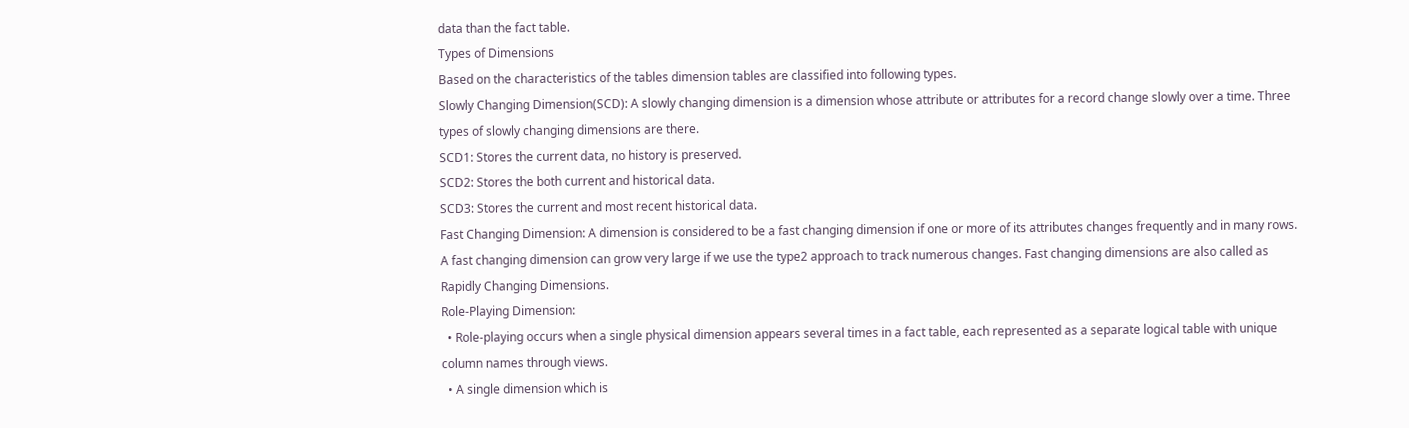data than the fact table.
Types of Dimensions
Based on the characteristics of the tables dimension tables are classified into following types.
Slowly Changing Dimension(SCD): A slowly changing dimension is a dimension whose attribute or attributes for a record change slowly over a time. Three types of slowly changing dimensions are there.
SCD1: Stores the current data, no history is preserved.
SCD2: Stores the both current and historical data.
SCD3: Stores the current and most recent historical data.
Fast Changing Dimension: A dimension is considered to be a fast changing dimension if one or more of its attributes changes frequently and in many rows. A fast changing dimension can grow very large if we use the type2 approach to track numerous changes. Fast changing dimensions are also called as Rapidly Changing Dimensions.
Role-Playing Dimension:
  • Role-playing occurs when a single physical dimension appears several times in a fact table, each represented as a separate logical table with unique column names through views.
  • A single dimension which is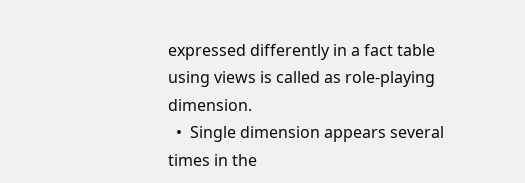expressed differently in a fact table using views is called as role-playing dimension.
  •  Single dimension appears several times in the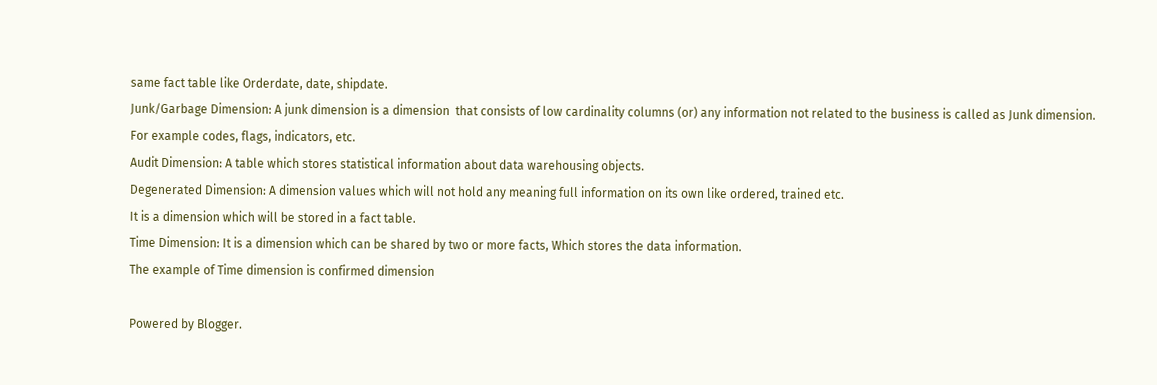same fact table like Orderdate, date, shipdate.
Junk/Garbage Dimension: A junk dimension is a dimension  that consists of low cardinality columns (or) any information not related to the business is called as Junk dimension.
For example codes, flags, indicators, etc.
Audit Dimension: A table which stores statistical information about data warehousing objects.
Degenerated Dimension: A dimension values which will not hold any meaning full information on its own like ordered, trained etc.
It is a dimension which will be stored in a fact table.
Time Dimension: It is a dimension which can be shared by two or more facts, Which stores the data information.
The example of Time dimension is confirmed dimension

Powered by Blogger.